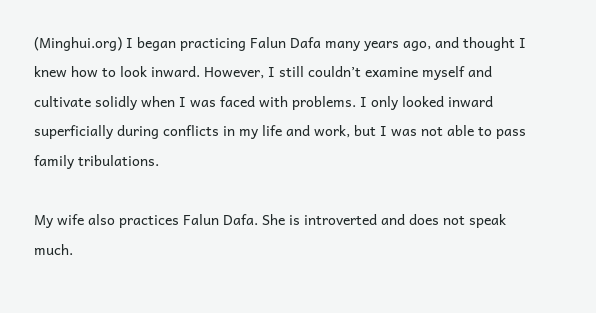(Minghui.org) I began practicing Falun Dafa many years ago, and thought I knew how to look inward. However, I still couldn’t examine myself and cultivate solidly when I was faced with problems. I only looked inward superficially during conflicts in my life and work, but I was not able to pass family tribulations.

My wife also practices Falun Dafa. She is introverted and does not speak much.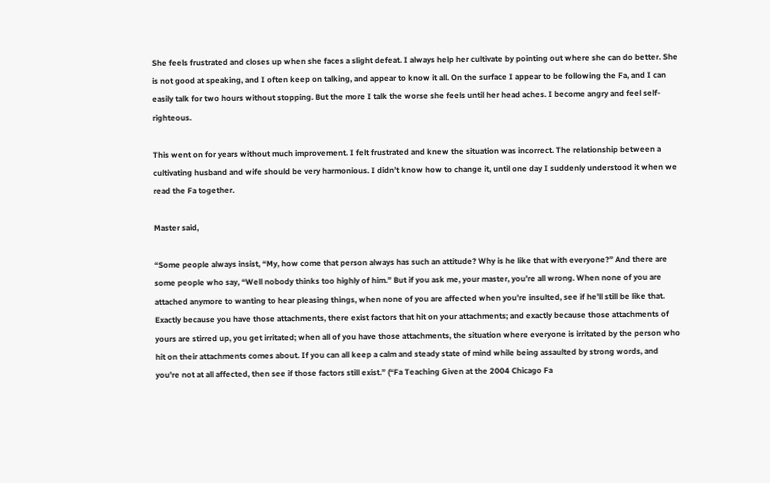She feels frustrated and closes up when she faces a slight defeat. I always help her cultivate by pointing out where she can do better. She is not good at speaking, and I often keep on talking, and appear to know it all. On the surface I appear to be following the Fa, and I can easily talk for two hours without stopping. But the more I talk the worse she feels until her head aches. I become angry and feel self-righteous.

This went on for years without much improvement. I felt frustrated and knew the situation was incorrect. The relationship between a cultivating husband and wife should be very harmonious. I didn’t know how to change it, until one day I suddenly understood it when we read the Fa together.

Master said,

“Some people always insist, “My, how come that person always has such an attitude? Why is he like that with everyone?” And there are some people who say, “Well nobody thinks too highly of him.” But if you ask me, your master, you’re all wrong. When none of you are attached anymore to wanting to hear pleasing things, when none of you are affected when you’re insulted, see if he’ll still be like that. Exactly because you have those attachments, there exist factors that hit on your attachments; and exactly because those attachments of yours are stirred up, you get irritated; when all of you have those attachments, the situation where everyone is irritated by the person who hit on their attachments comes about. If you can all keep a calm and steady state of mind while being assaulted by strong words, and you’re not at all affected, then see if those factors still exist.” (“Fa Teaching Given at the 2004 Chicago Fa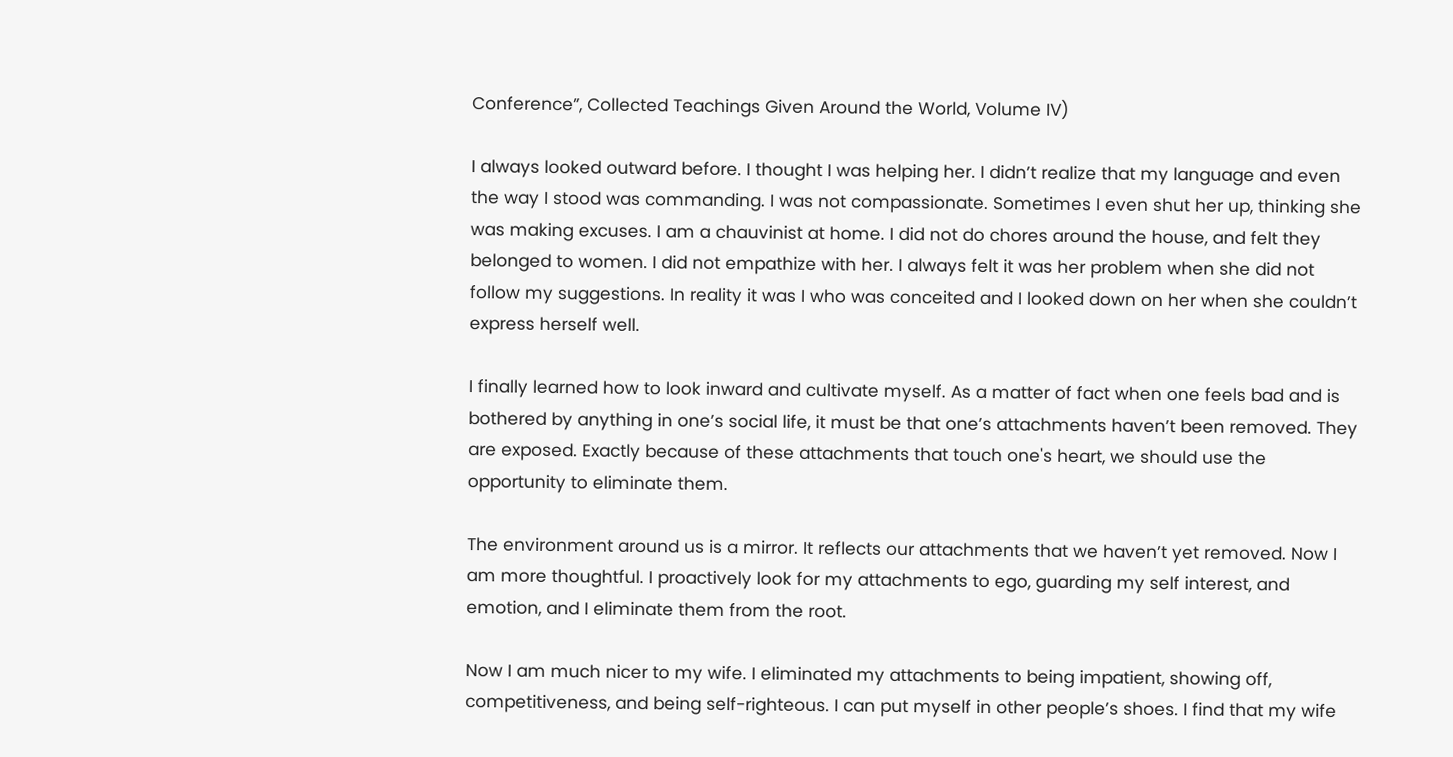Conference”, Collected Teachings Given Around the World, Volume IV)

I always looked outward before. I thought I was helping her. I didn’t realize that my language and even the way I stood was commanding. I was not compassionate. Sometimes I even shut her up, thinking she was making excuses. I am a chauvinist at home. I did not do chores around the house, and felt they belonged to women. I did not empathize with her. I always felt it was her problem when she did not follow my suggestions. In reality it was I who was conceited and I looked down on her when she couldn’t express herself well.

I finally learned how to look inward and cultivate myself. As a matter of fact when one feels bad and is bothered by anything in one’s social life, it must be that one’s attachments haven’t been removed. They are exposed. Exactly because of these attachments that touch one's heart, we should use the opportunity to eliminate them.

The environment around us is a mirror. It reflects our attachments that we haven’t yet removed. Now I am more thoughtful. I proactively look for my attachments to ego, guarding my self interest, and emotion, and I eliminate them from the root.

Now I am much nicer to my wife. I eliminated my attachments to being impatient, showing off, competitiveness, and being self-righteous. I can put myself in other people’s shoes. I find that my wife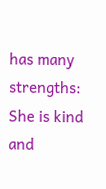has many strengths: She is kind and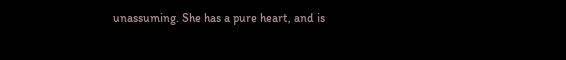unassuming. She has a pure heart, and is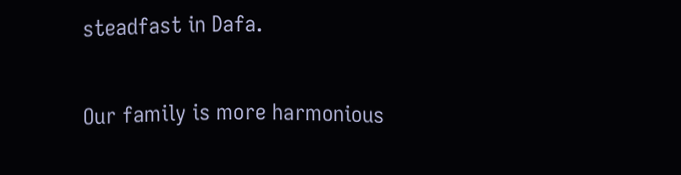steadfast in Dafa.

Our family is more harmonious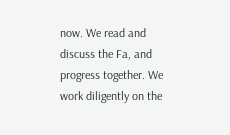now. We read and discuss the Fa, and progress together. We work diligently on the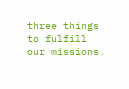three things to fulfill our missions.